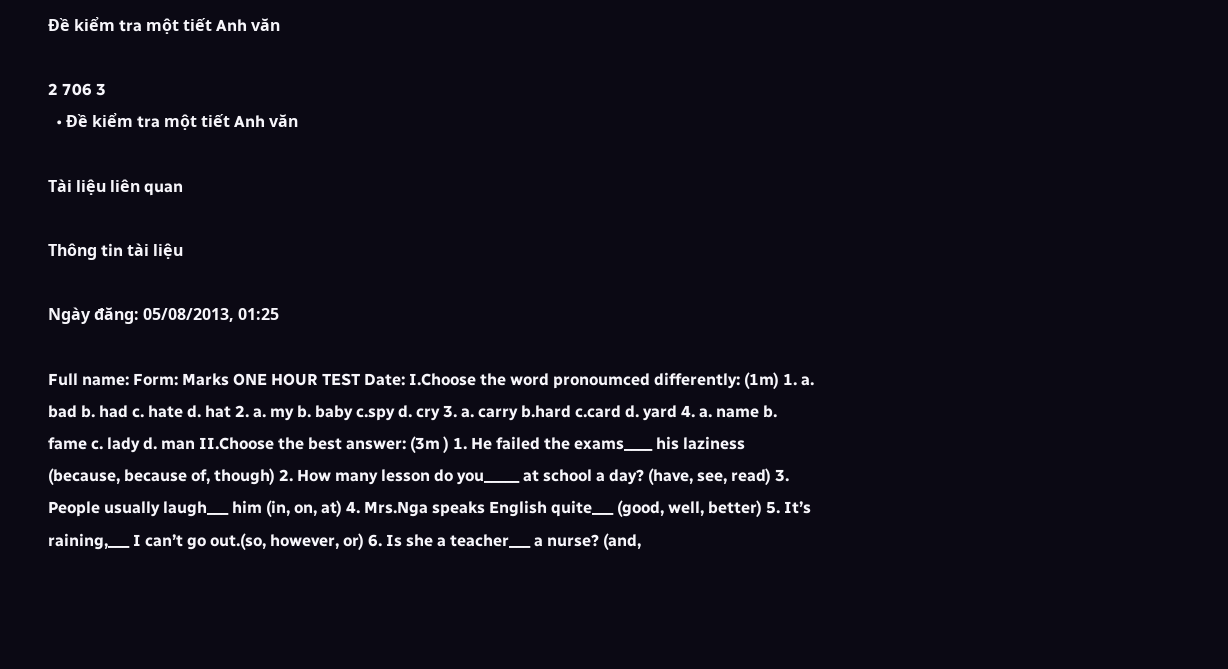Đề kiểm tra một tiết Anh văn

2 706 3
  • Đề kiểm tra một tiết Anh văn

Tài liệu liên quan

Thông tin tài liệu

Ngày đăng: 05/08/2013, 01:25

Full name: Form: Marks ONE HOUR TEST Date: I.Choose the word pronoumced differently: (1m) 1. a. bad b. had c. hate d. hat 2. a. my b. baby c.spy d. cry 3. a. carry b.hard c.card d. yard 4. a. name b. fame c. lady d. man II.Choose the best answer: (3m ) 1. He failed the exams____ his laziness (because, because of, though) 2. How many lesson do you_____ at school a day? (have, see, read) 3. People usually laugh___ him (in, on, at) 4. Mrs.Nga speaks English quite___ (good, well, better) 5. It’s raining,___ I can’t go out.(so, however, or) 6. Is she a teacher___ a nurse? (and,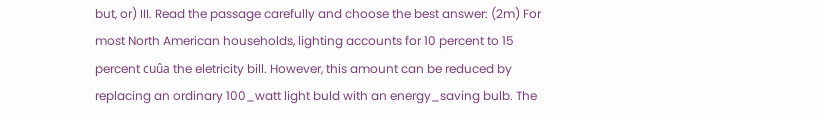but, or) III. Read the passage carefully and choose the best answer: (2m) For most North American households, lighting accounts for 10 percent to 15 percent cuûa the eletricity bill. However, this amount can be reduced by replacing an ordinary 100_watt light buld with an energy_saving bulb. The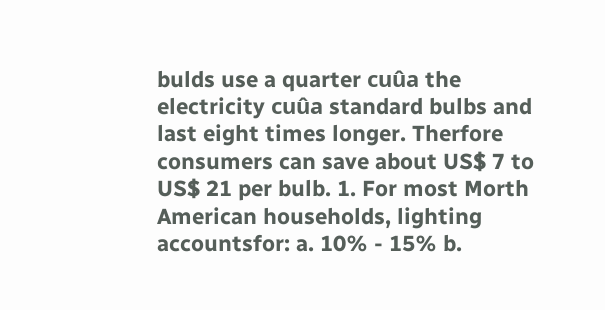bulds use a quarter cuûa the electricity cuûa standard bulbs and last eight times longer. Therfore consumers can save about US$ 7 to US$ 21 per bulb. 1. For most Morth American households, lighting accountsfor: a. 10% - 15% b.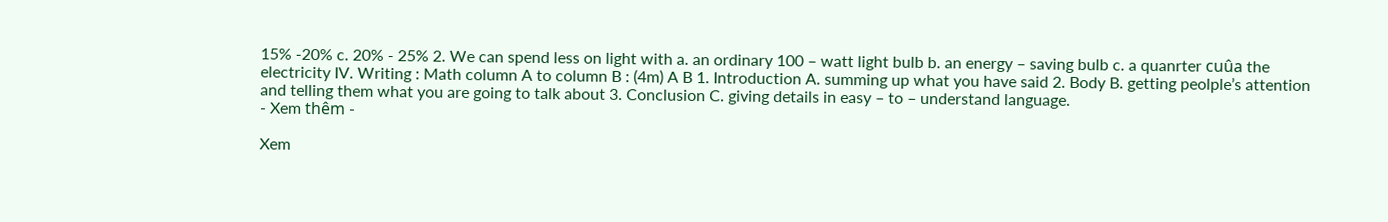15% -20% c. 20% - 25% 2. We can spend less on light with a. an ordinary 100 – watt light bulb b. an energy – saving bulb c. a quanrter cuûa the electricity IV. Writing : Math column A to column B : (4m) A B 1. Introduction A. summing up what you have said 2. Body B. getting peolple’s attention and telling them what you are going to talk about 3. Conclusion C. giving details in easy – to – understand language.
- Xem thêm -

Xem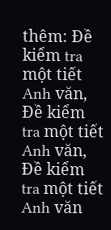thêm: Đề kiểm tra một tiết Anh văn, Đề kiểm tra một tiết Anh văn, Đề kiểm tra một tiết Anh văn